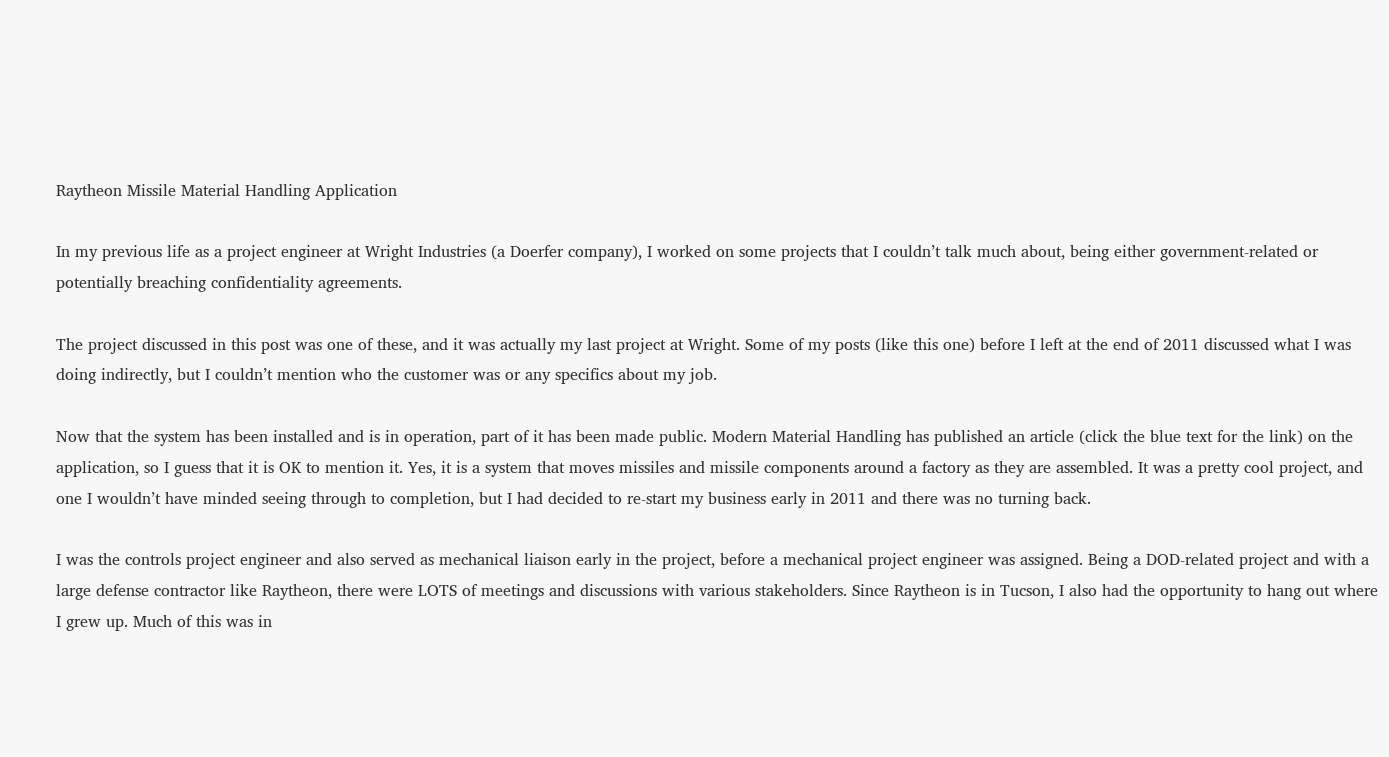Raytheon Missile Material Handling Application

In my previous life as a project engineer at Wright Industries (a Doerfer company), I worked on some projects that I couldn’t talk much about, being either government-related or potentially breaching confidentiality agreements.

The project discussed in this post was one of these, and it was actually my last project at Wright. Some of my posts (like this one) before I left at the end of 2011 discussed what I was doing indirectly, but I couldn’t mention who the customer was or any specifics about my job.

Now that the system has been installed and is in operation, part of it has been made public. Modern Material Handling has published an article (click the blue text for the link) on the application, so I guess that it is OK to mention it. Yes, it is a system that moves missiles and missile components around a factory as they are assembled. It was a pretty cool project, and one I wouldn’t have minded seeing through to completion, but I had decided to re-start my business early in 2011 and there was no turning back.

I was the controls project engineer and also served as mechanical liaison early in the project, before a mechanical project engineer was assigned. Being a DOD-related project and with a large defense contractor like Raytheon, there were LOTS of meetings and discussions with various stakeholders. Since Raytheon is in Tucson, I also had the opportunity to hang out where I grew up. Much of this was in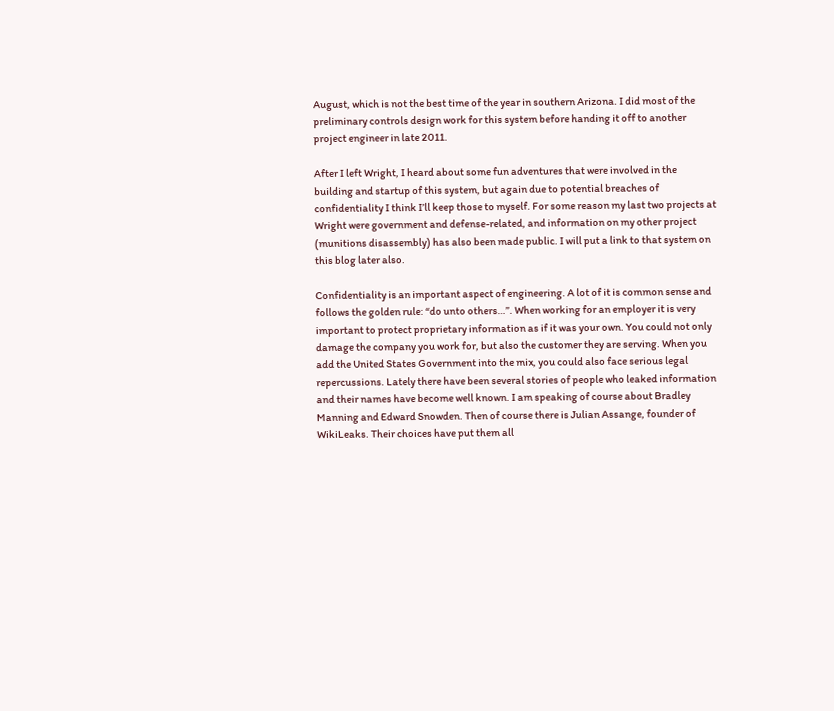August, which is not the best time of the year in southern Arizona. I did most of the preliminary controls design work for this system before handing it off to another project engineer in late 2011.

After I left Wright, I heard about some fun adventures that were involved in the building and startup of this system, but again due to potential breaches of confidentiality I think I’ll keep those to myself. For some reason my last two projects at Wright were government and defense-related, and information on my other project (munitions disassembly) has also been made public. I will put a link to that system on this blog later also.

Confidentiality is an important aspect of engineering. A lot of it is common sense and follows the golden rule: “do unto others…”. When working for an employer it is very important to protect proprietary information as if it was your own. You could not only damage the company you work for, but also the customer they are serving. When you add the United States Government into the mix, you could also face serious legal repercussions. Lately there have been several stories of people who leaked information and their names have become well known. I am speaking of course about Bradley Manning and Edward Snowden. Then of course there is Julian Assange, founder of WikiLeaks. Their choices have put them all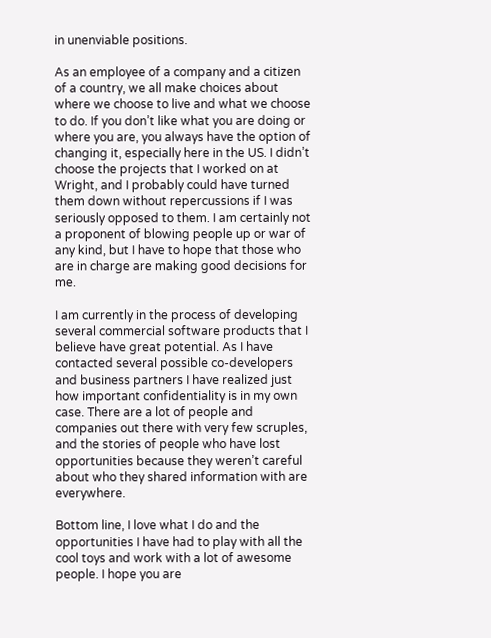in unenviable positions.

As an employee of a company and a citizen of a country, we all make choices about where we choose to live and what we choose to do. If you don’t like what you are doing or where you are, you always have the option of changing it, especially here in the US. I didn’t choose the projects that I worked on at Wright, and I probably could have turned them down without repercussions if I was seriously opposed to them. I am certainly not a proponent of blowing people up or war of any kind, but I have to hope that those who are in charge are making good decisions for me.

I am currently in the process of developing several commercial software products that I believe have great potential. As I have contacted several possible co-developers and business partners I have realized just how important confidentiality is in my own case. There are a lot of people and companies out there with very few scruples, and the stories of people who have lost opportunities because they weren’t careful about who they shared information with are everywhere.

Bottom line, I love what I do and the opportunities I have had to play with all the cool toys and work with a lot of awesome people. I hope you are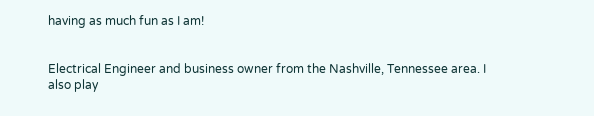having as much fun as I am!


Electrical Engineer and business owner from the Nashville, Tennessee area. I also play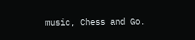music, Chess and Go.